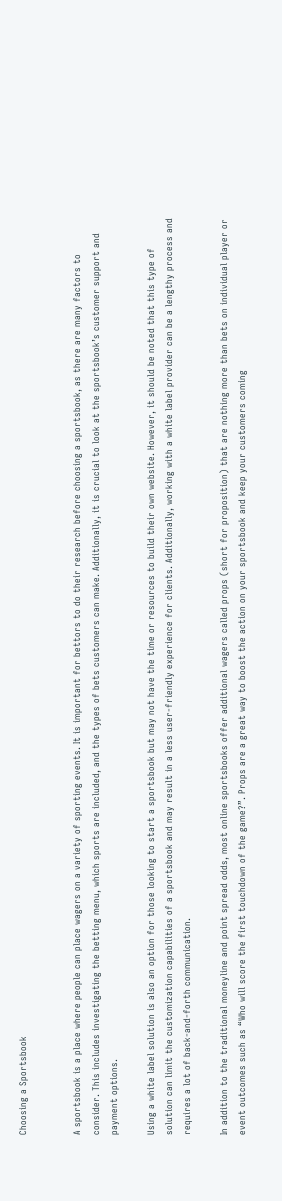Choosing a Sportsbook


A sportsbook is a place where people can place wagers on a variety of sporting events. It is important for bettors to do their research before choosing a sportsbook, as there are many factors to consider. This includes investigating the betting menu, which sports are included, and the types of bets customers can make. Additionally, it is crucial to look at the sportsbook’s customer support and payment options.

Using a white label solution is also an option for those looking to start a sportsbook but may not have the time or resources to build their own website. However, it should be noted that this type of solution can limit the customization capabilities of a sportsbook and may result in a less user-friendly experience for clients. Additionally, working with a white label provider can be a lengthy process and requires a lot of back-and-forth communication.

In addition to the traditional moneyline and point spread odds, most online sportsbooks offer additional wagers called props (short for proposition) that are nothing more than bets on individual player or event outcomes such as “Who will score the first touchdown of the game?”. Props are a great way to boost the action on your sportsbook and keep your customers coming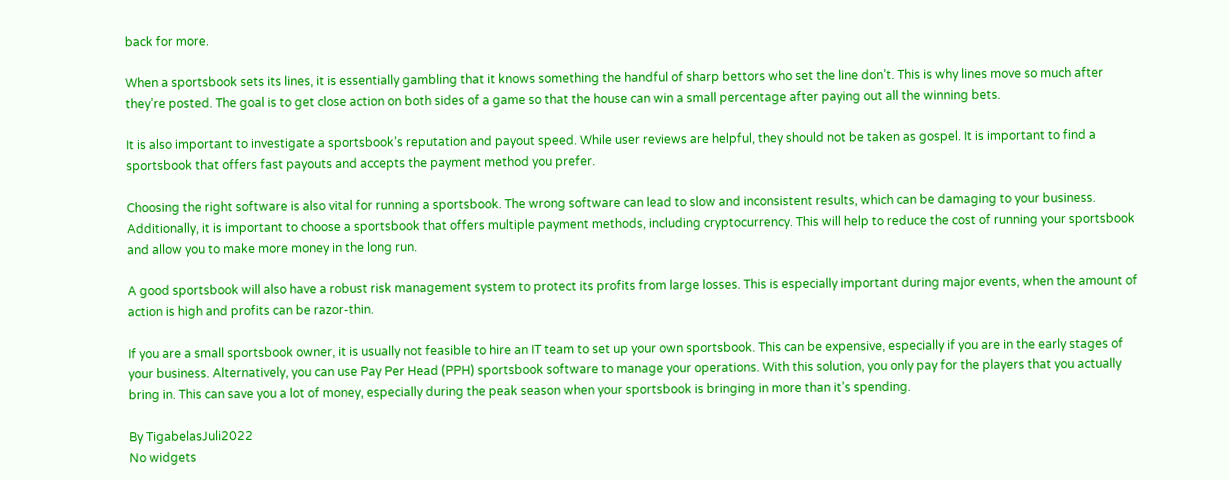back for more.

When a sportsbook sets its lines, it is essentially gambling that it knows something the handful of sharp bettors who set the line don’t. This is why lines move so much after they’re posted. The goal is to get close action on both sides of a game so that the house can win a small percentage after paying out all the winning bets.

It is also important to investigate a sportsbook’s reputation and payout speed. While user reviews are helpful, they should not be taken as gospel. It is important to find a sportsbook that offers fast payouts and accepts the payment method you prefer.

Choosing the right software is also vital for running a sportsbook. The wrong software can lead to slow and inconsistent results, which can be damaging to your business. Additionally, it is important to choose a sportsbook that offers multiple payment methods, including cryptocurrency. This will help to reduce the cost of running your sportsbook and allow you to make more money in the long run.

A good sportsbook will also have a robust risk management system to protect its profits from large losses. This is especially important during major events, when the amount of action is high and profits can be razor-thin.

If you are a small sportsbook owner, it is usually not feasible to hire an IT team to set up your own sportsbook. This can be expensive, especially if you are in the early stages of your business. Alternatively, you can use Pay Per Head (PPH) sportsbook software to manage your operations. With this solution, you only pay for the players that you actually bring in. This can save you a lot of money, especially during the peak season when your sportsbook is bringing in more than it’s spending.

By TigabelasJuli2022
No widgets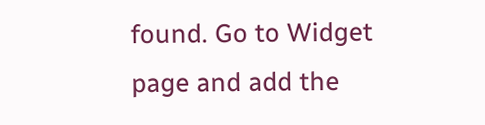found. Go to Widget page and add the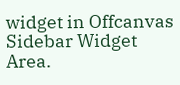widget in Offcanvas Sidebar Widget Area.